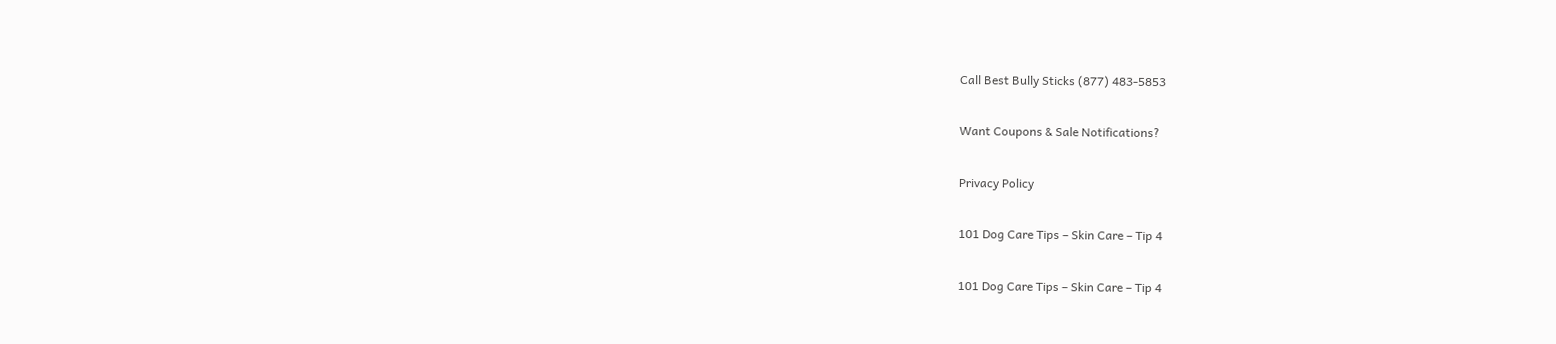Call Best Bully Sticks (877) 483-5853

Want Coupons & Sale Notifications?

Privacy Policy

101 Dog Care Tips – Skin Care – Tip 4

101 Dog Care Tips – Skin Care – Tip 4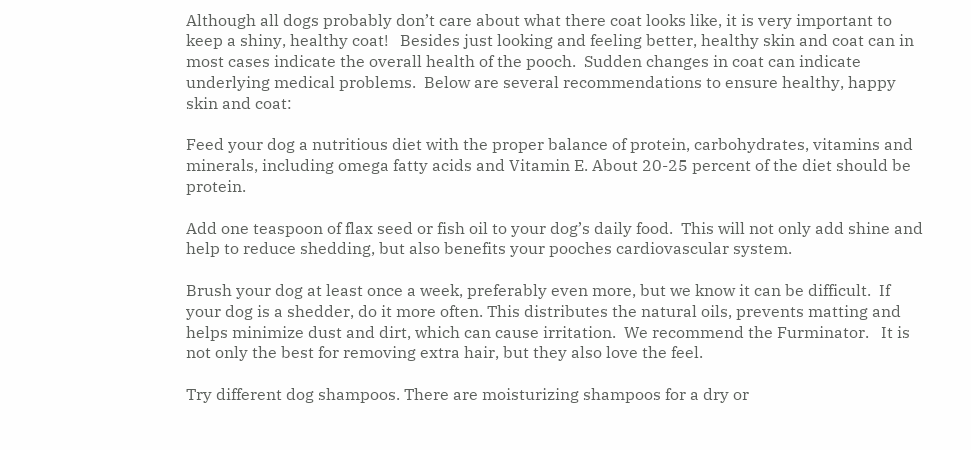Although all dogs probably don’t care about what there coat looks like, it is very important to keep a shiny, healthy coat!   Besides just looking and feeling better, healthy skin and coat can in most cases indicate the overall health of the pooch.  Sudden changes in coat can indicate underlying medical problems.  Below are several recommendations to ensure healthy, happy skin and coat:

Feed your dog a nutritious diet with the proper balance of protein, carbohydrates, vitamins and minerals, including omega fatty acids and Vitamin E. About 20-25 percent of the diet should be protein.

Add one teaspoon of flax seed or fish oil to your dog’s daily food.  This will not only add shine and help to reduce shedding, but also benefits your pooches cardiovascular system.

Brush your dog at least once a week, preferably even more, but we know it can be difficult.  If your dog is a shedder, do it more often. This distributes the natural oils, prevents matting and helps minimize dust and dirt, which can cause irritation.  We recommend the Furminator.   It is not only the best for removing extra hair, but they also love the feel.

Try different dog shampoos. There are moisturizing shampoos for a dry or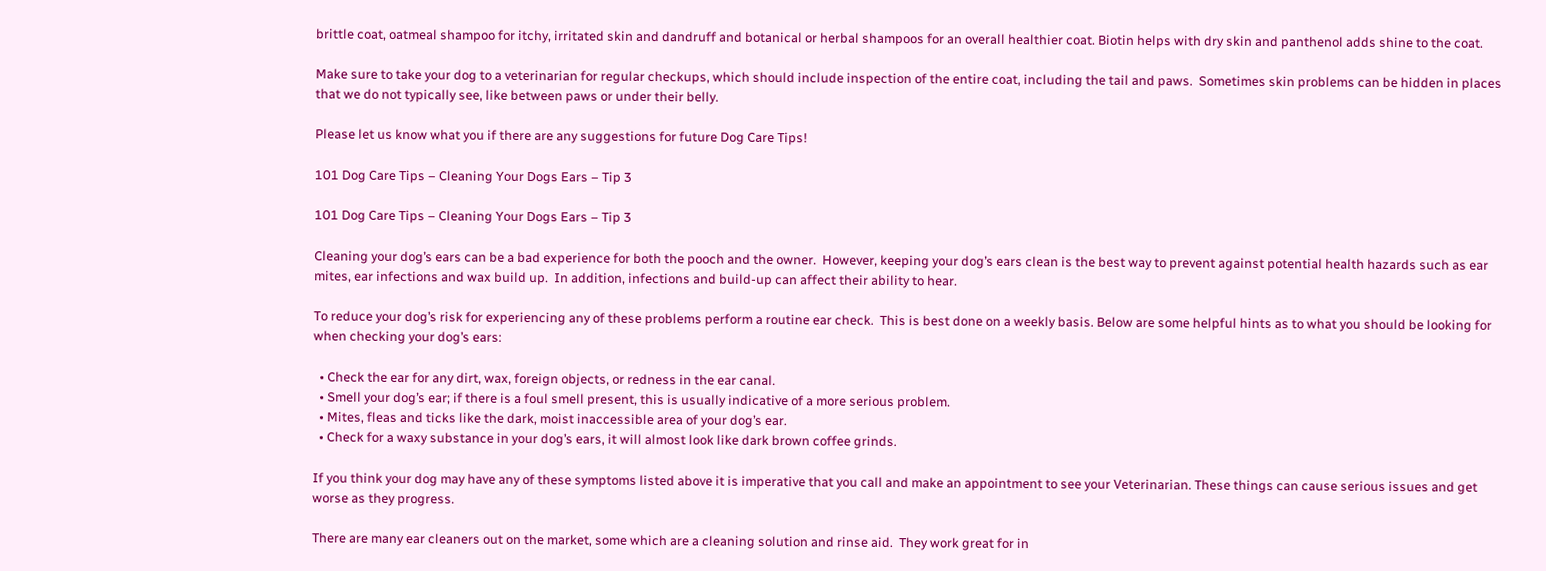brittle coat, oatmeal shampoo for itchy, irritated skin and dandruff and botanical or herbal shampoos for an overall healthier coat. Biotin helps with dry skin and panthenol adds shine to the coat.

Make sure to take your dog to a veterinarian for regular checkups, which should include inspection of the entire coat, including the tail and paws.  Sometimes skin problems can be hidden in places that we do not typically see, like between paws or under their belly.

Please let us know what you if there are any suggestions for future Dog Care Tips!

101 Dog Care Tips – Cleaning Your Dogs Ears – Tip 3

101 Dog Care Tips – Cleaning Your Dogs Ears – Tip 3

Cleaning your dog’s ears can be a bad experience for both the pooch and the owner.  However, keeping your dog’s ears clean is the best way to prevent against potential health hazards such as ear mites, ear infections and wax build up.  In addition, infections and build-up can affect their ability to hear.

To reduce your dog’s risk for experiencing any of these problems perform a routine ear check.  This is best done on a weekly basis. Below are some helpful hints as to what you should be looking for when checking your dog’s ears:

  • Check the ear for any dirt, wax, foreign objects, or redness in the ear canal.
  • Smell your dog’s ear; if there is a foul smell present, this is usually indicative of a more serious problem.
  • Mites, fleas and ticks like the dark, moist inaccessible area of your dog’s ear.
  • Check for a waxy substance in your dog’s ears, it will almost look like dark brown coffee grinds.

If you think your dog may have any of these symptoms listed above it is imperative that you call and make an appointment to see your Veterinarian. These things can cause serious issues and get worse as they progress.

There are many ear cleaners out on the market, some which are a cleaning solution and rinse aid.  They work great for in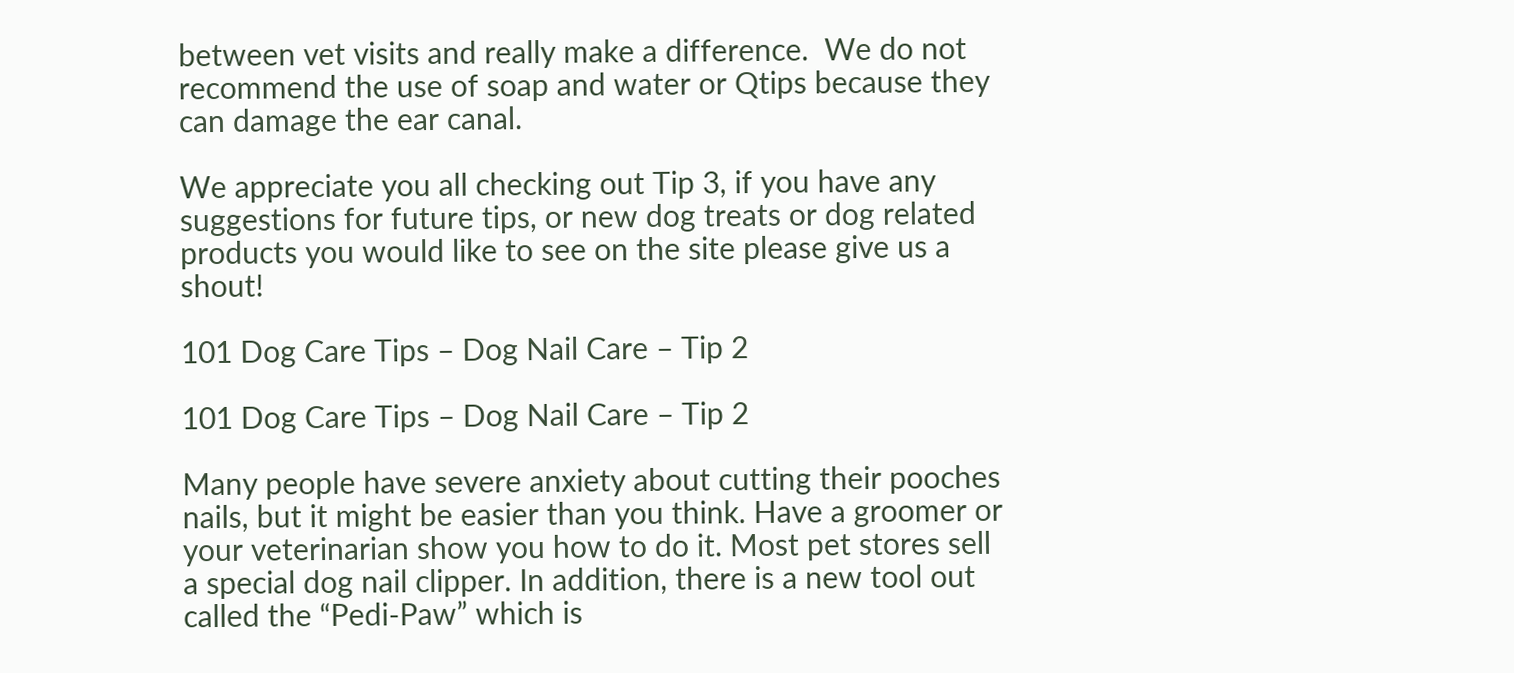between vet visits and really make a difference.  We do not recommend the use of soap and water or Qtips because they can damage the ear canal.

We appreciate you all checking out Tip 3, if you have any suggestions for future tips, or new dog treats or dog related products you would like to see on the site please give us a shout!

101 Dog Care Tips – Dog Nail Care – Tip 2

101 Dog Care Tips – Dog Nail Care – Tip 2

Many people have severe anxiety about cutting their pooches nails, but it might be easier than you think. Have a groomer or your veterinarian show you how to do it. Most pet stores sell a special dog nail clipper. In addition, there is a new tool out called the “Pedi-Paw” which is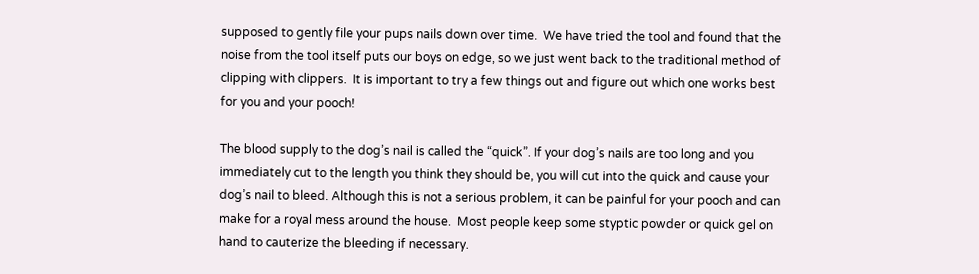supposed to gently file your pups nails down over time.  We have tried the tool and found that the noise from the tool itself puts our boys on edge, so we just went back to the traditional method of clipping with clippers.  It is important to try a few things out and figure out which one works best for you and your pooch!

The blood supply to the dog’s nail is called the “quick”. If your dog’s nails are too long and you immediately cut to the length you think they should be, you will cut into the quick and cause your dog’s nail to bleed. Although this is not a serious problem, it can be painful for your pooch and can make for a royal mess around the house.  Most people keep some styptic powder or quick gel on hand to cauterize the bleeding if necessary.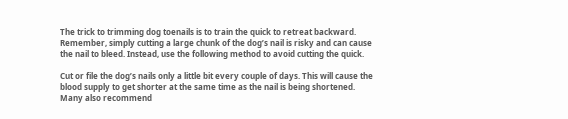The trick to trimming dog toenails is to train the quick to retreat backward. Remember, simply cutting a large chunk of the dog’s nail is risky and can cause the nail to bleed. Instead, use the following method to avoid cutting the quick.

Cut or file the dog’s nails only a little bit every couple of days. This will cause the blood supply to get shorter at the same time as the nail is being shortened. Many also recommend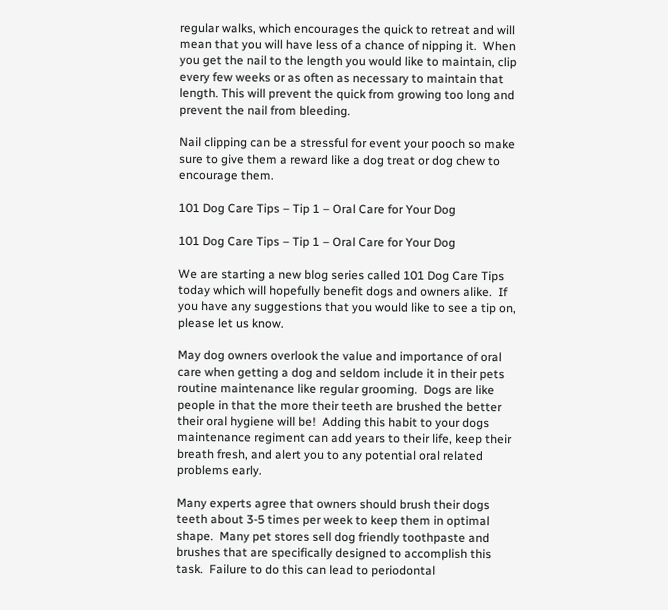regular walks, which encourages the quick to retreat and will mean that you will have less of a chance of nipping it.  When you get the nail to the length you would like to maintain, clip every few weeks or as often as necessary to maintain that length. This will prevent the quick from growing too long and prevent the nail from bleeding.

Nail clipping can be a stressful for event your pooch so make sure to give them a reward like a dog treat or dog chew to encourage them.

101 Dog Care Tips – Tip 1 – Oral Care for Your Dog

101 Dog Care Tips – Tip 1 – Oral Care for Your Dog

We are starting a new blog series called 101 Dog Care Tips today which will hopefully benefit dogs and owners alike.  If you have any suggestions that you would like to see a tip on, please let us know.

May dog owners overlook the value and importance of oral care when getting a dog and seldom include it in their pets routine maintenance like regular grooming.  Dogs are like people in that the more their teeth are brushed the better their oral hygiene will be!  Adding this habit to your dogs maintenance regiment can add years to their life, keep their breath fresh, and alert you to any potential oral related problems early.

Many experts agree that owners should brush their dogs teeth about 3-5 times per week to keep them in optimal shape.  Many pet stores sell dog friendly toothpaste and brushes that are specifically designed to accomplish this task.  Failure to do this can lead to periodontal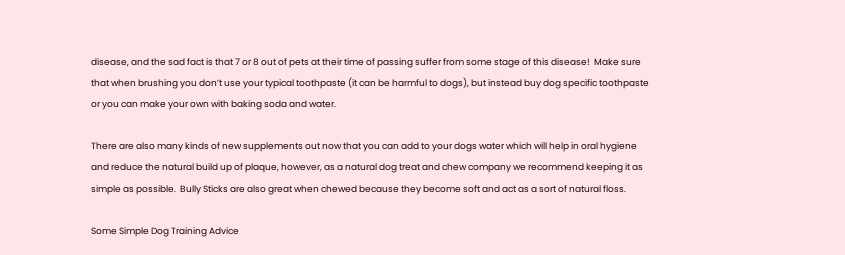disease, and the sad fact is that 7 or 8 out of pets at their time of passing suffer from some stage of this disease!  Make sure that when brushing you don’t use your typical toothpaste (it can be harmful to dogs), but instead buy dog specific toothpaste or you can make your own with baking soda and water.

There are also many kinds of new supplements out now that you can add to your dogs water which will help in oral hygiene and reduce the natural build up of plaque, however, as a natural dog treat and chew company we recommend keeping it as simple as possible.  Bully Sticks are also great when chewed because they become soft and act as a sort of natural floss.

Some Simple Dog Training Advice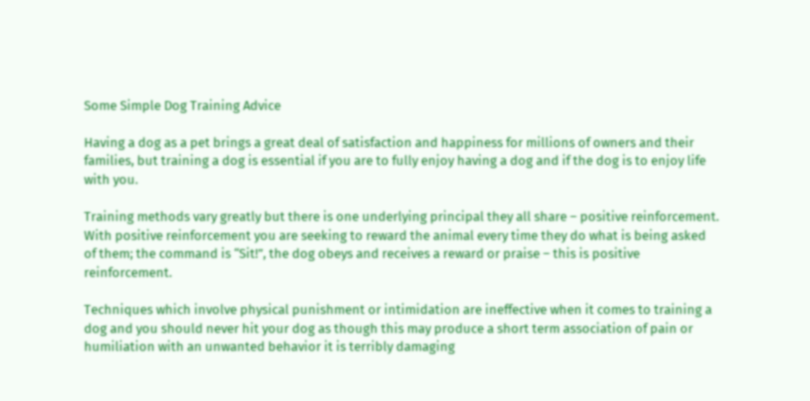Some Simple Dog Training Advice

Having a dog as a pet brings a great deal of satisfaction and happiness for millions of owners and their families, but training a dog is essential if you are to fully enjoy having a dog and if the dog is to enjoy life with you.

Training methods vary greatly but there is one underlying principal they all share – positive reinforcement.  With positive reinforcement you are seeking to reward the animal every time they do what is being asked of them; the command is “Sit!”, the dog obeys and receives a reward or praise – this is positive reinforcement.

Techniques which involve physical punishment or intimidation are ineffective when it comes to training a dog and you should never hit your dog as though this may produce a short term association of pain or humiliation with an unwanted behavior it is terribly damaging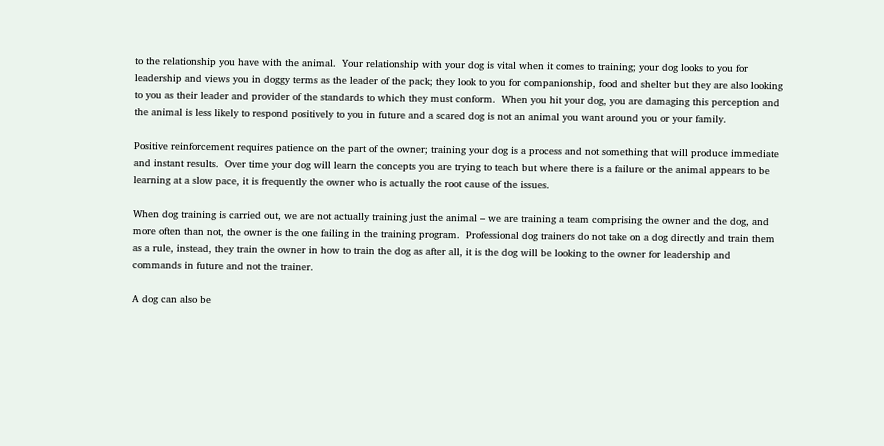to the relationship you have with the animal.  Your relationship with your dog is vital when it comes to training; your dog looks to you for leadership and views you in doggy terms as the leader of the pack; they look to you for companionship, food and shelter but they are also looking to you as their leader and provider of the standards to which they must conform.  When you hit your dog, you are damaging this perception and the animal is less likely to respond positively to you in future and a scared dog is not an animal you want around you or your family.

Positive reinforcement requires patience on the part of the owner; training your dog is a process and not something that will produce immediate and instant results.  Over time your dog will learn the concepts you are trying to teach but where there is a failure or the animal appears to be learning at a slow pace, it is frequently the owner who is actually the root cause of the issues.

When dog training is carried out, we are not actually training just the animal – we are training a team comprising the owner and the dog, and more often than not, the owner is the one failing in the training program.  Professional dog trainers do not take on a dog directly and train them as a rule, instead, they train the owner in how to train the dog as after all, it is the dog will be looking to the owner for leadership and commands in future and not the trainer.

A dog can also be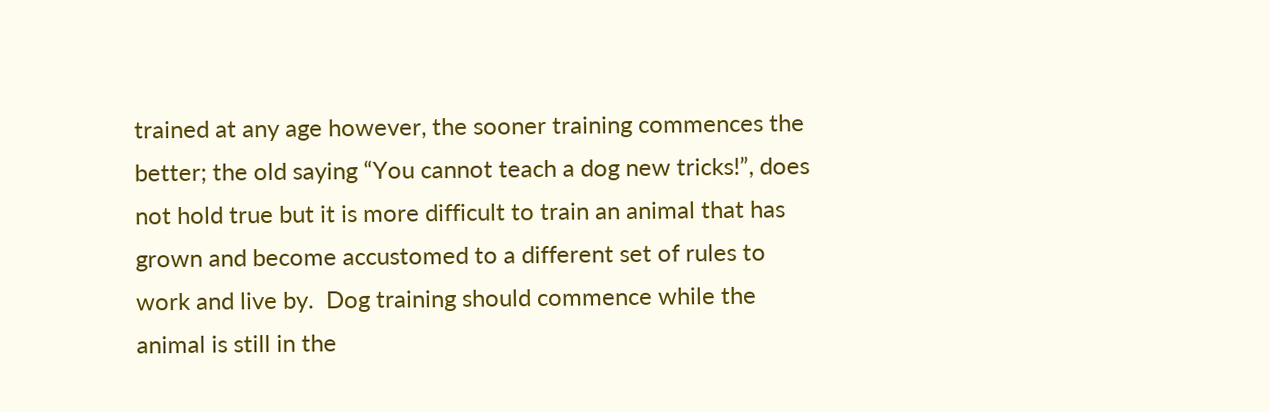trained at any age however, the sooner training commences the better; the old saying “You cannot teach a dog new tricks!”, does not hold true but it is more difficult to train an animal that has grown and become accustomed to a different set of rules to work and live by.  Dog training should commence while the animal is still in the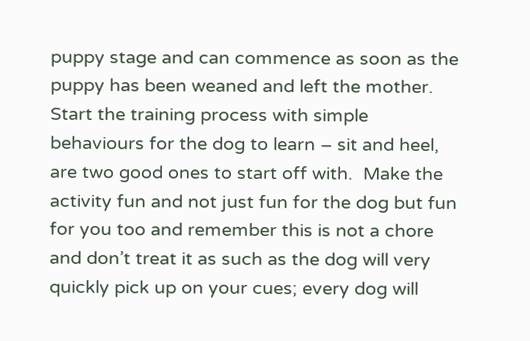puppy stage and can commence as soon as the puppy has been weaned and left the mother.  Start the training process with simple behaviours for the dog to learn – sit and heel, are two good ones to start off with.  Make the activity fun and not just fun for the dog but fun for you too and remember this is not a chore and don’t treat it as such as the dog will very quickly pick up on your cues; every dog will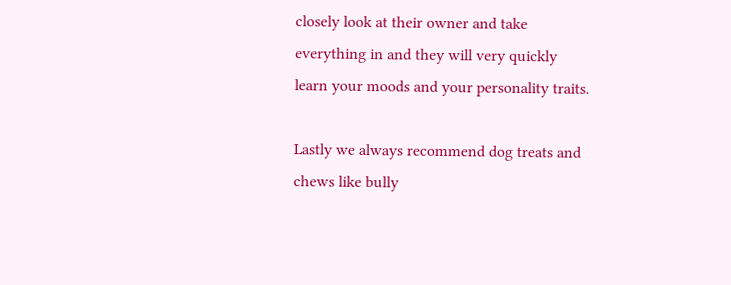closely look at their owner and take everything in and they will very quickly learn your moods and your personality traits.

Lastly we always recommend dog treats and chews like bully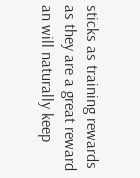sticks as training rewards as they are a great reward an will naturally keep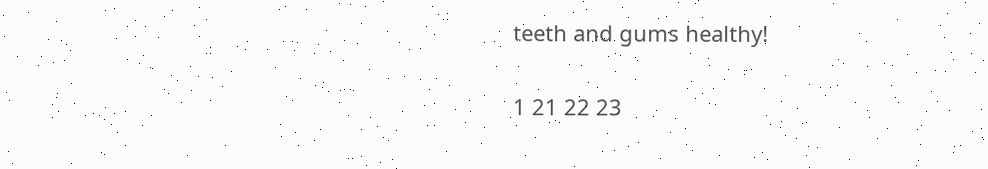teeth and gums healthy!

1 21 22 23